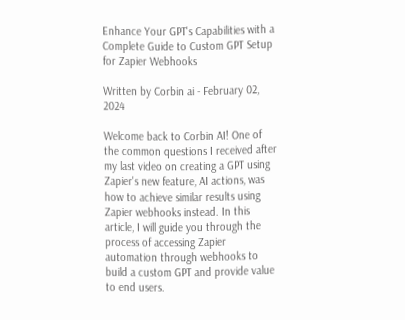Enhance Your GPT's Capabilities with a Complete Guide to Custom GPT Setup for Zapier Webhooks

Written by Corbin ai - February 02, 2024

Welcome back to Corbin AI! One of the common questions I received after my last video on creating a GPT using Zapier's new feature, AI actions, was how to achieve similar results using Zapier webhooks instead. In this article, I will guide you through the process of accessing Zapier automation through webhooks to build a custom GPT and provide value to end users.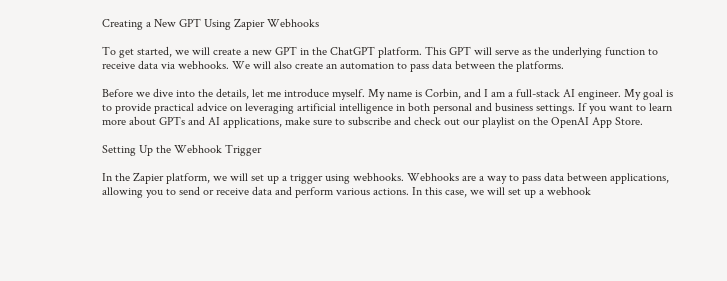Creating a New GPT Using Zapier Webhooks

To get started, we will create a new GPT in the ChatGPT platform. This GPT will serve as the underlying function to receive data via webhooks. We will also create an automation to pass data between the platforms.

Before we dive into the details, let me introduce myself. My name is Corbin, and I am a full-stack AI engineer. My goal is to provide practical advice on leveraging artificial intelligence in both personal and business settings. If you want to learn more about GPTs and AI applications, make sure to subscribe and check out our playlist on the OpenAI App Store.

Setting Up the Webhook Trigger

In the Zapier platform, we will set up a trigger using webhooks. Webhooks are a way to pass data between applications, allowing you to send or receive data and perform various actions. In this case, we will set up a webhook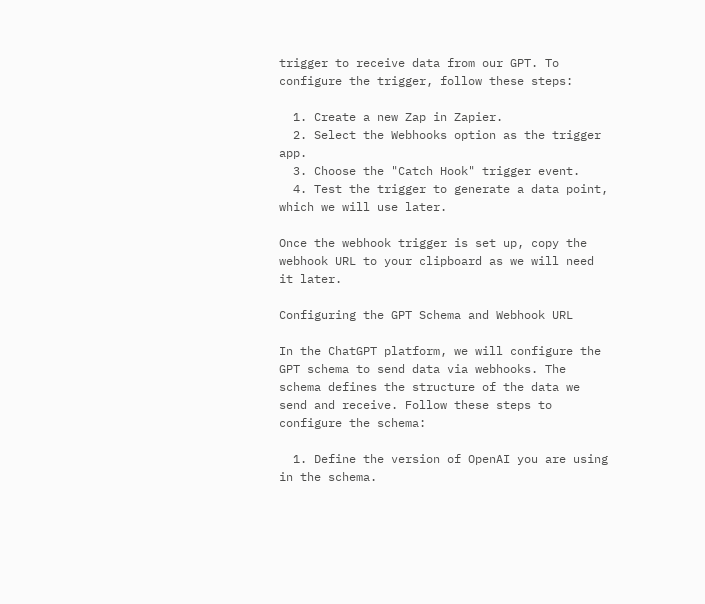trigger to receive data from our GPT. To configure the trigger, follow these steps:

  1. Create a new Zap in Zapier.
  2. Select the Webhooks option as the trigger app.
  3. Choose the "Catch Hook" trigger event.
  4. Test the trigger to generate a data point, which we will use later.

Once the webhook trigger is set up, copy the webhook URL to your clipboard as we will need it later.

Configuring the GPT Schema and Webhook URL

In the ChatGPT platform, we will configure the GPT schema to send data via webhooks. The schema defines the structure of the data we send and receive. Follow these steps to configure the schema:

  1. Define the version of OpenAI you are using in the schema.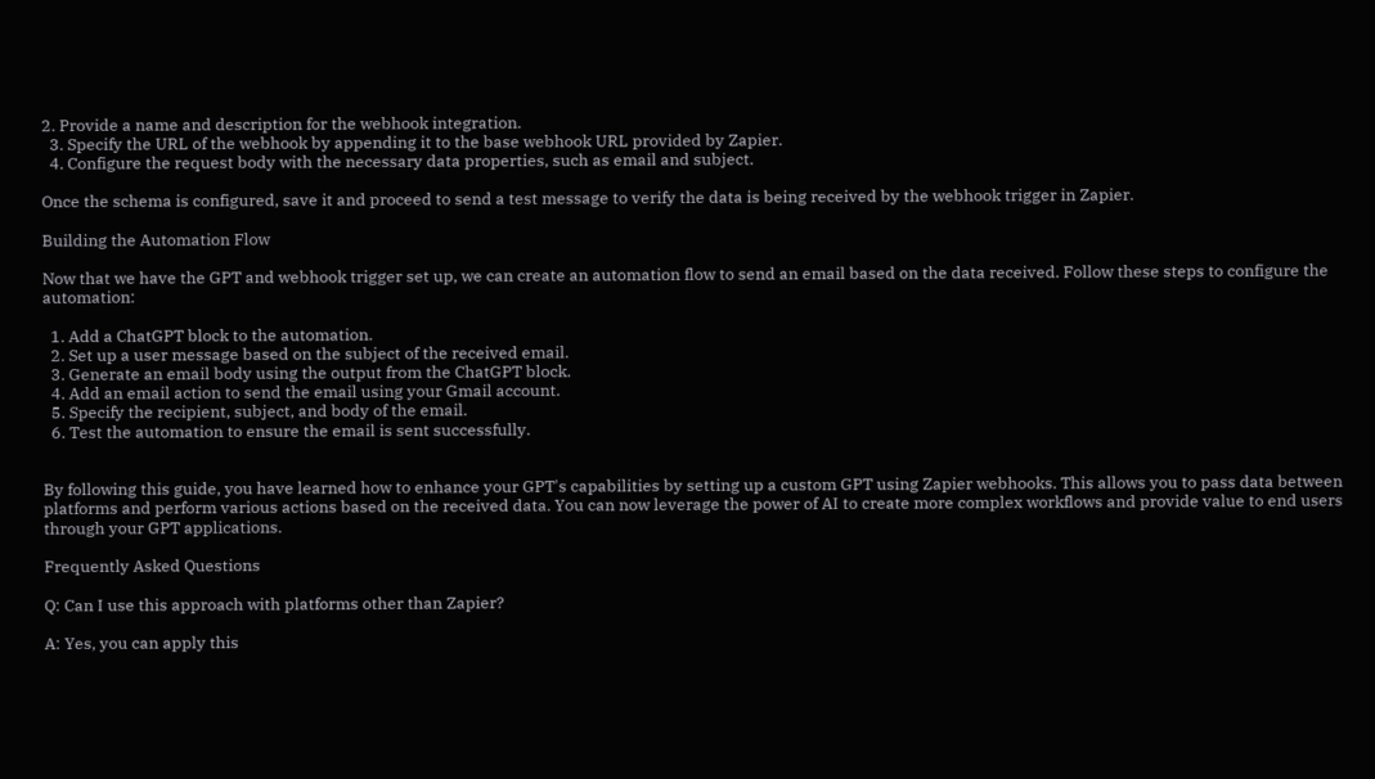2. Provide a name and description for the webhook integration.
  3. Specify the URL of the webhook by appending it to the base webhook URL provided by Zapier.
  4. Configure the request body with the necessary data properties, such as email and subject.

Once the schema is configured, save it and proceed to send a test message to verify the data is being received by the webhook trigger in Zapier.

Building the Automation Flow

Now that we have the GPT and webhook trigger set up, we can create an automation flow to send an email based on the data received. Follow these steps to configure the automation:

  1. Add a ChatGPT block to the automation.
  2. Set up a user message based on the subject of the received email.
  3. Generate an email body using the output from the ChatGPT block.
  4. Add an email action to send the email using your Gmail account.
  5. Specify the recipient, subject, and body of the email.
  6. Test the automation to ensure the email is sent successfully.


By following this guide, you have learned how to enhance your GPT's capabilities by setting up a custom GPT using Zapier webhooks. This allows you to pass data between platforms and perform various actions based on the received data. You can now leverage the power of AI to create more complex workflows and provide value to end users through your GPT applications.

Frequently Asked Questions

Q: Can I use this approach with platforms other than Zapier?

A: Yes, you can apply this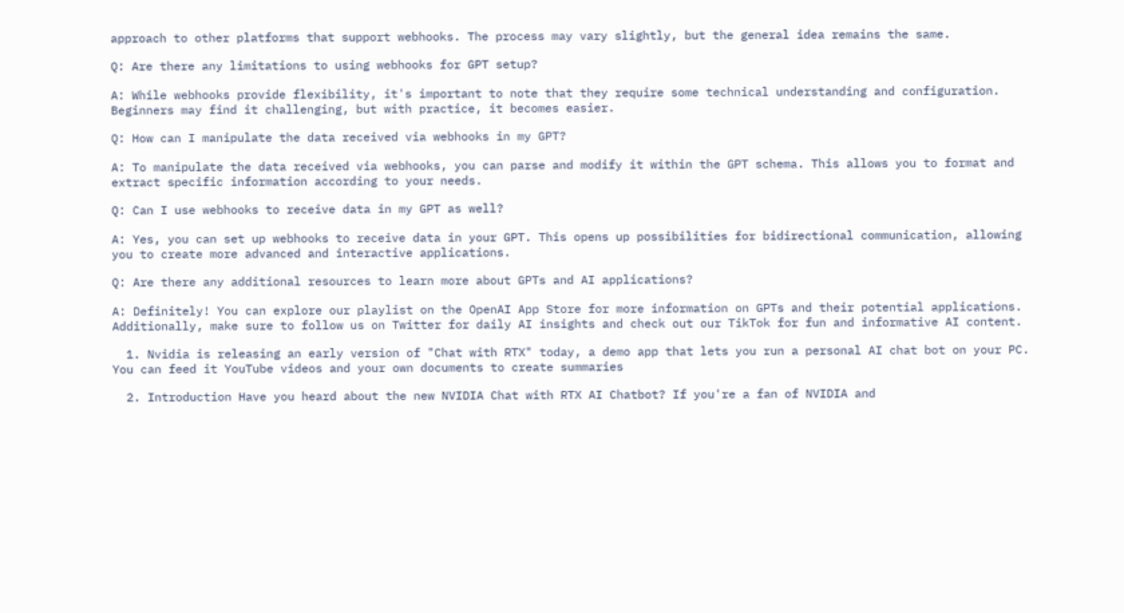approach to other platforms that support webhooks. The process may vary slightly, but the general idea remains the same.

Q: Are there any limitations to using webhooks for GPT setup?

A: While webhooks provide flexibility, it's important to note that they require some technical understanding and configuration. Beginners may find it challenging, but with practice, it becomes easier.

Q: How can I manipulate the data received via webhooks in my GPT?

A: To manipulate the data received via webhooks, you can parse and modify it within the GPT schema. This allows you to format and extract specific information according to your needs.

Q: Can I use webhooks to receive data in my GPT as well?

A: Yes, you can set up webhooks to receive data in your GPT. This opens up possibilities for bidirectional communication, allowing you to create more advanced and interactive applications.

Q: Are there any additional resources to learn more about GPTs and AI applications?

A: Definitely! You can explore our playlist on the OpenAI App Store for more information on GPTs and their potential applications. Additionally, make sure to follow us on Twitter for daily AI insights and check out our TikTok for fun and informative AI content.

  1. Nvidia is releasing an early version of "Chat with RTX" today, a demo app that lets you run a personal AI chat bot on your PC. You can feed it YouTube videos and your own documents to create summaries

  2. Introduction Have you heard about the new NVIDIA Chat with RTX AI Chatbot? If you're a fan of NVIDIA and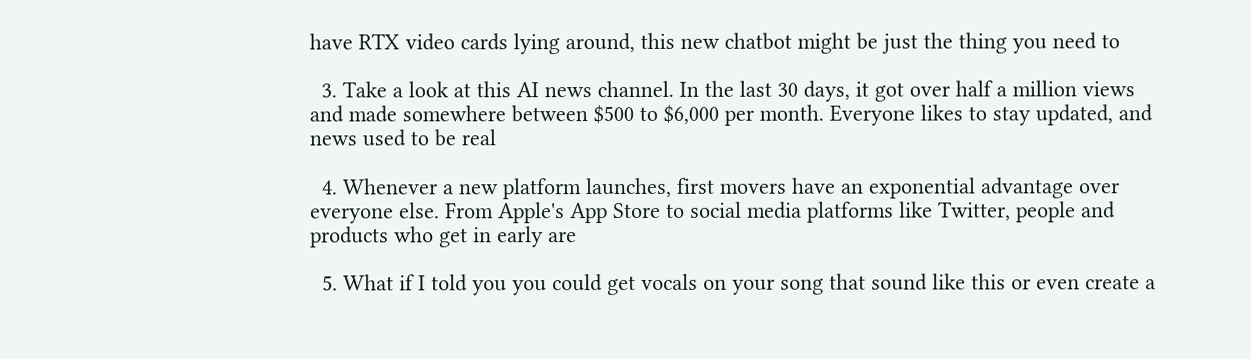have RTX video cards lying around, this new chatbot might be just the thing you need to

  3. Take a look at this AI news channel. In the last 30 days, it got over half a million views and made somewhere between $500 to $6,000 per month. Everyone likes to stay updated, and news used to be real

  4. Whenever a new platform launches, first movers have an exponential advantage over everyone else. From Apple's App Store to social media platforms like Twitter, people and products who get in early are

  5. What if I told you you could get vocals on your song that sound like this or even create a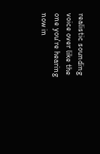realistic sounding voice over like the one you're hearing now in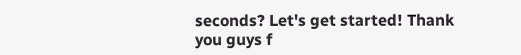seconds? Let's get started! Thank you guys f